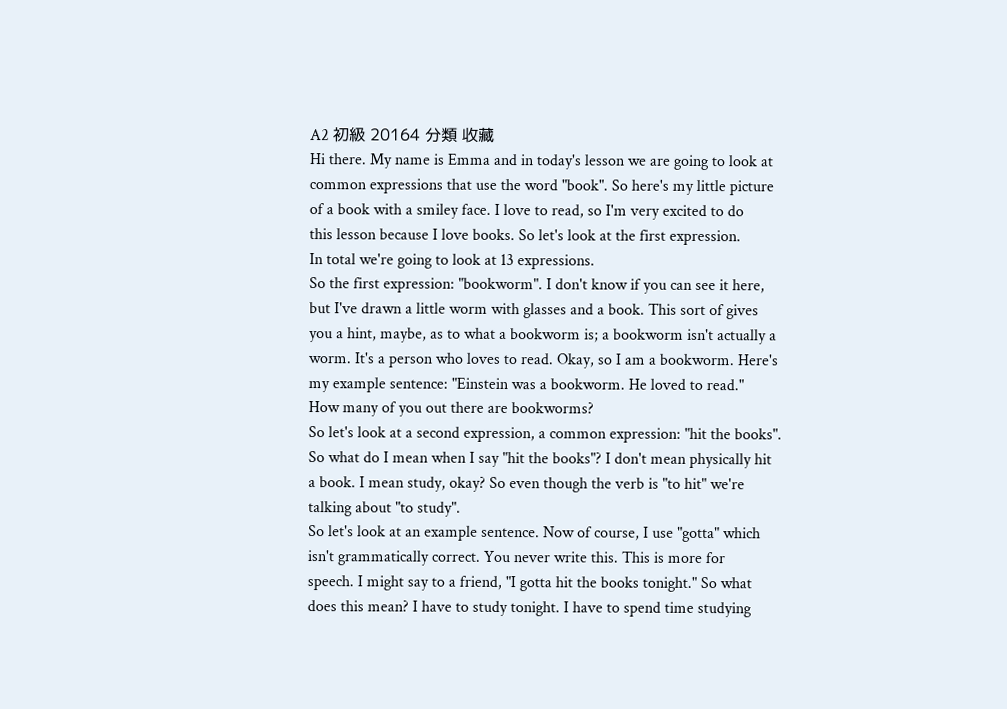A2 初級 20164 分類 收藏
Hi there. My name is Emma and in today's lesson we are going to look at
common expressions that use the word "book". So here's my little picture
of a book with a smiley face. I love to read, so I'm very excited to do
this lesson because I love books. So let's look at the first expression.
In total we're going to look at 13 expressions.
So the first expression: "bookworm". I don't know if you can see it here,
but I've drawn a little worm with glasses and a book. This sort of gives
you a hint, maybe, as to what a bookworm is; a bookworm isn't actually a
worm. It's a person who loves to read. Okay, so I am a bookworm. Here's
my example sentence: "Einstein was a bookworm. He loved to read."
How many of you out there are bookworms?
So let's look at a second expression, a common expression: "hit the books".
So what do I mean when I say "hit the books"? I don't mean physically hit
a book. I mean study, okay? So even though the verb is "to hit" we're
talking about "to study".
So let's look at an example sentence. Now of course, I use "gotta" which
isn't grammatically correct. You never write this. This is more for
speech. I might say to a friend, "I gotta hit the books tonight." So what
does this mean? I have to study tonight. I have to spend time studying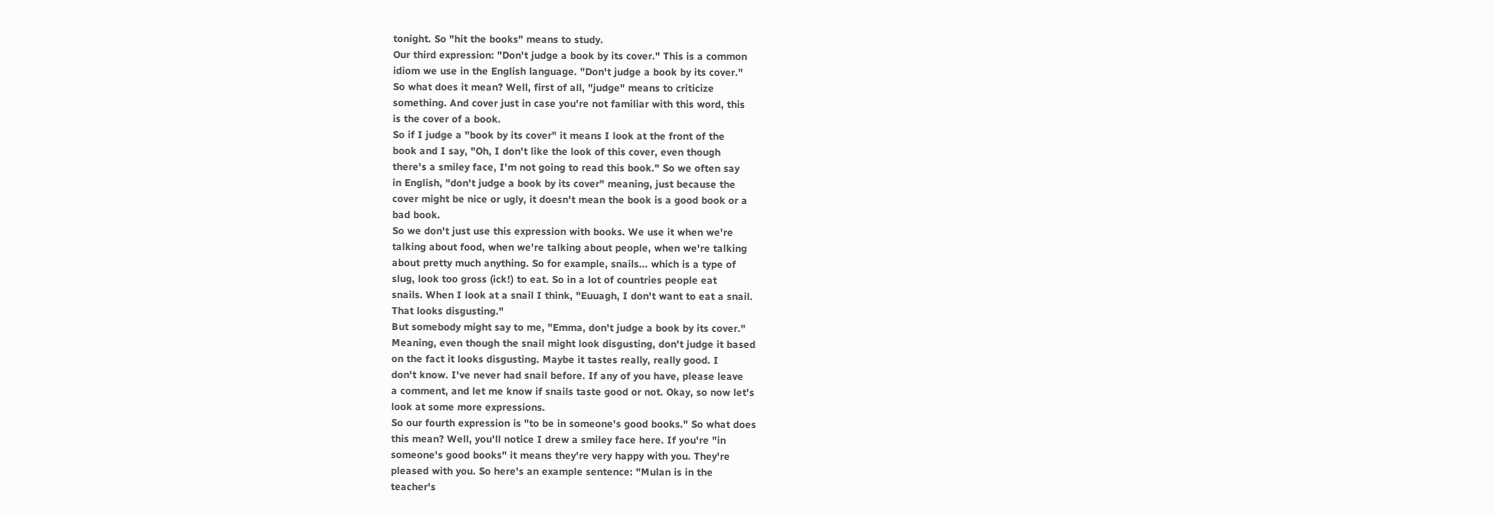tonight. So "hit the books" means to study.
Our third expression: "Don't judge a book by its cover." This is a common
idiom we use in the English language. "Don't judge a book by its cover."
So what does it mean? Well, first of all, "judge" means to criticize
something. And cover just in case you're not familiar with this word, this
is the cover of a book.
So if I judge a "book by its cover" it means I look at the front of the
book and I say, "Oh, I don't like the look of this cover, even though
there's a smiley face, I'm not going to read this book." So we often say
in English, "don't judge a book by its cover" meaning, just because the
cover might be nice or ugly, it doesn't mean the book is a good book or a
bad book.
So we don't just use this expression with books. We use it when we're
talking about food, when we're talking about people, when we're talking
about pretty much anything. So for example, snails... which is a type of
slug, look too gross (ick!) to eat. So in a lot of countries people eat
snails. When I look at a snail I think, "Euuagh, I don't want to eat a snail.
That looks disgusting."
But somebody might say to me, "Emma, don't judge a book by its cover."
Meaning, even though the snail might look disgusting, don't judge it based
on the fact it looks disgusting. Maybe it tastes really, really good. I
don't know. I've never had snail before. If any of you have, please leave
a comment, and let me know if snails taste good or not. Okay, so now let's
look at some more expressions.
So our fourth expression is "to be in someone's good books." So what does
this mean? Well, you'll notice I drew a smiley face here. If you're "in
someone's good books" it means they're very happy with you. They're
pleased with you. So here's an example sentence: "Mulan is in the
teacher's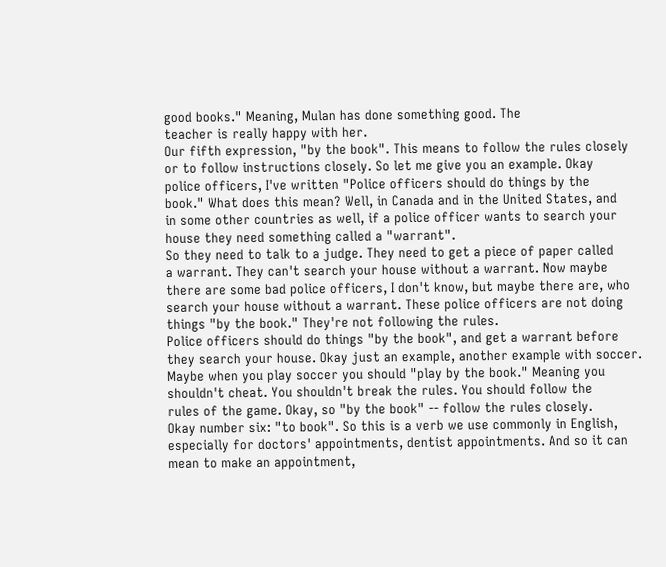good books." Meaning, Mulan has done something good. The
teacher is really happy with her.
Our fifth expression, "by the book". This means to follow the rules closely
or to follow instructions closely. So let me give you an example. Okay
police officers, I've written "Police officers should do things by the
book." What does this mean? Well, in Canada and in the United States, and
in some other countries as well, if a police officer wants to search your
house they need something called a "warrant".
So they need to talk to a judge. They need to get a piece of paper called
a warrant. They can't search your house without a warrant. Now maybe
there are some bad police officers, I don't know, but maybe there are, who
search your house without a warrant. These police officers are not doing
things "by the book." They're not following the rules.
Police officers should do things "by the book", and get a warrant before
they search your house. Okay just an example, another example with soccer.
Maybe when you play soccer you should "play by the book." Meaning you
shouldn't cheat. You shouldn't break the rules. You should follow the
rules of the game. Okay, so "by the book" -- follow the rules closely.
Okay number six: "to book". So this is a verb we use commonly in English,
especially for doctors' appointments, dentist appointments. And so it can
mean to make an appointment,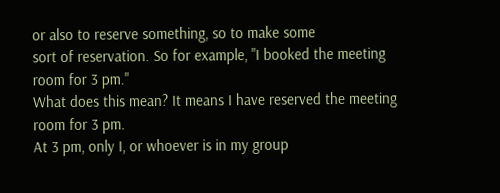or also to reserve something, so to make some
sort of reservation. So for example, "I booked the meeting room for 3 pm."
What does this mean? It means I have reserved the meeting room for 3 pm.
At 3 pm, only I, or whoever is in my group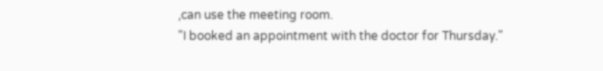,can use the meeting room.
"I booked an appointment with the doctor for Thursday."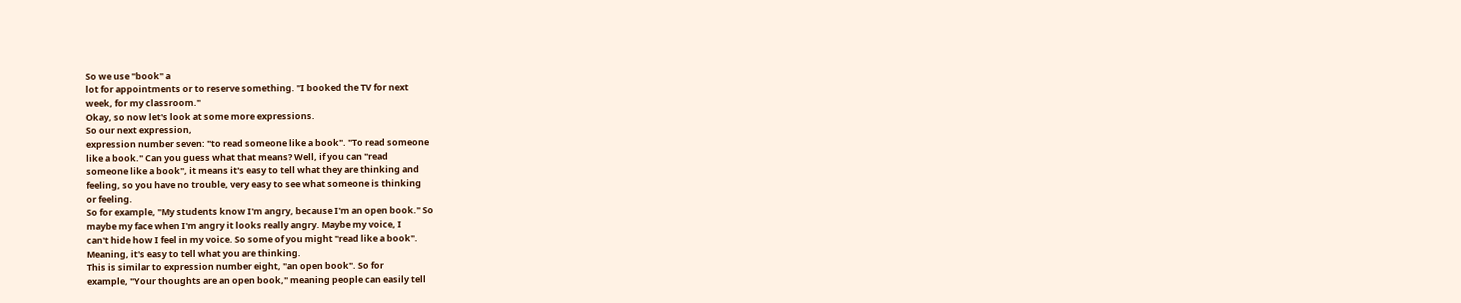So we use "book" a
lot for appointments or to reserve something. "I booked the TV for next
week, for my classroom."
Okay, so now let's look at some more expressions.
So our next expression,
expression number seven: "to read someone like a book". "To read someone
like a book." Can you guess what that means? Well, if you can "read
someone like a book", it means it's easy to tell what they are thinking and
feeling, so you have no trouble, very easy to see what someone is thinking
or feeling.
So for example, "My students know I'm angry, because I'm an open book." So
maybe my face when I'm angry it looks really angry. Maybe my voice, I
can't hide how I feel in my voice. So some of you might "read like a book".
Meaning, it's easy to tell what you are thinking.
This is similar to expression number eight, "an open book". So for
example, "Your thoughts are an open book," meaning people can easily tell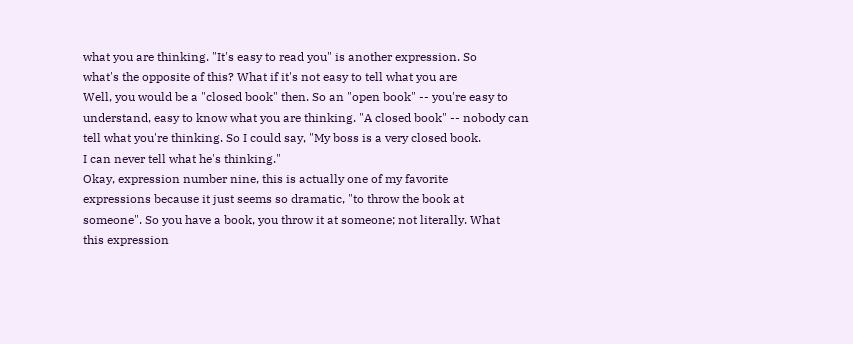what you are thinking. "It's easy to read you" is another expression. So
what's the opposite of this? What if it's not easy to tell what you are
Well, you would be a "closed book" then. So an "open book" -- you're easy to
understand, easy to know what you are thinking. "A closed book" -- nobody can
tell what you're thinking. So I could say, "My boss is a very closed book.
I can never tell what he's thinking."
Okay, expression number nine, this is actually one of my favorite
expressions because it just seems so dramatic, "to throw the book at
someone". So you have a book, you throw it at someone; not literally. What
this expression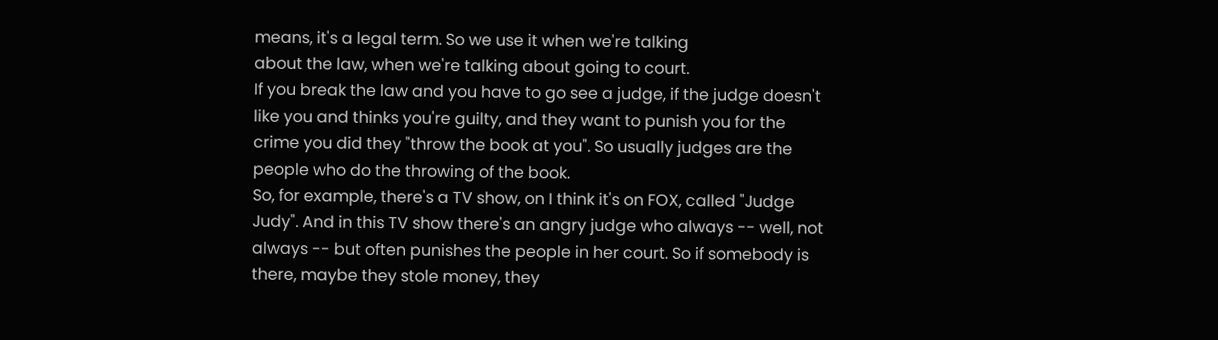means, it's a legal term. So we use it when we're talking
about the law, when we're talking about going to court.
If you break the law and you have to go see a judge, if the judge doesn't
like you and thinks you're guilty, and they want to punish you for the
crime you did they "throw the book at you". So usually judges are the
people who do the throwing of the book.
So, for example, there's a TV show, on I think it's on FOX, called "Judge
Judy". And in this TV show there's an angry judge who always -- well, not
always -- but often punishes the people in her court. So if somebody is
there, maybe they stole money, they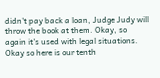didn't pay back a loan, Judge Judy will
throw the book at them. Okay, so again it's used with legal situations.
Okay so here is our tenth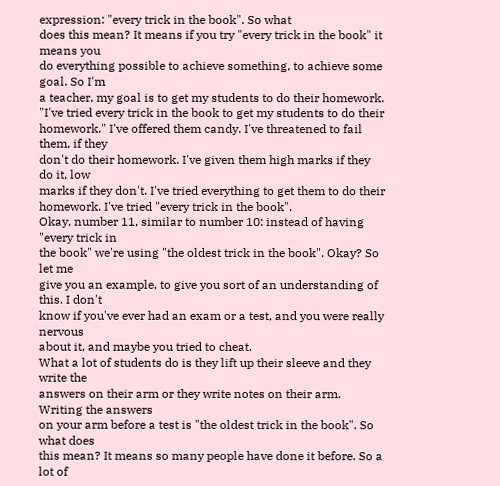expression: "every trick in the book". So what
does this mean? It means if you try "every trick in the book" it means you
do everything possible to achieve something, to achieve some goal. So I'm
a teacher, my goal is to get my students to do their homework.
"I've tried every trick in the book to get my students to do their
homework." I've offered them candy. I've threatened to fail them, if they
don't do their homework. I've given them high marks if they do it, low
marks if they don't. I've tried everything to get them to do their
homework. I've tried "every trick in the book".
Okay, number 11, similar to number 10: instead of having "every trick in
the book" we're using "the oldest trick in the book". Okay? So let me
give you an example, to give you sort of an understanding of this. I don't
know if you've ever had an exam or a test, and you were really nervous
about it, and maybe you tried to cheat.
What a lot of students do is they lift up their sleeve and they write the
answers on their arm or they write notes on their arm. Writing the answers
on your arm before a test is "the oldest trick in the book". So what does
this mean? It means so many people have done it before. So a lot of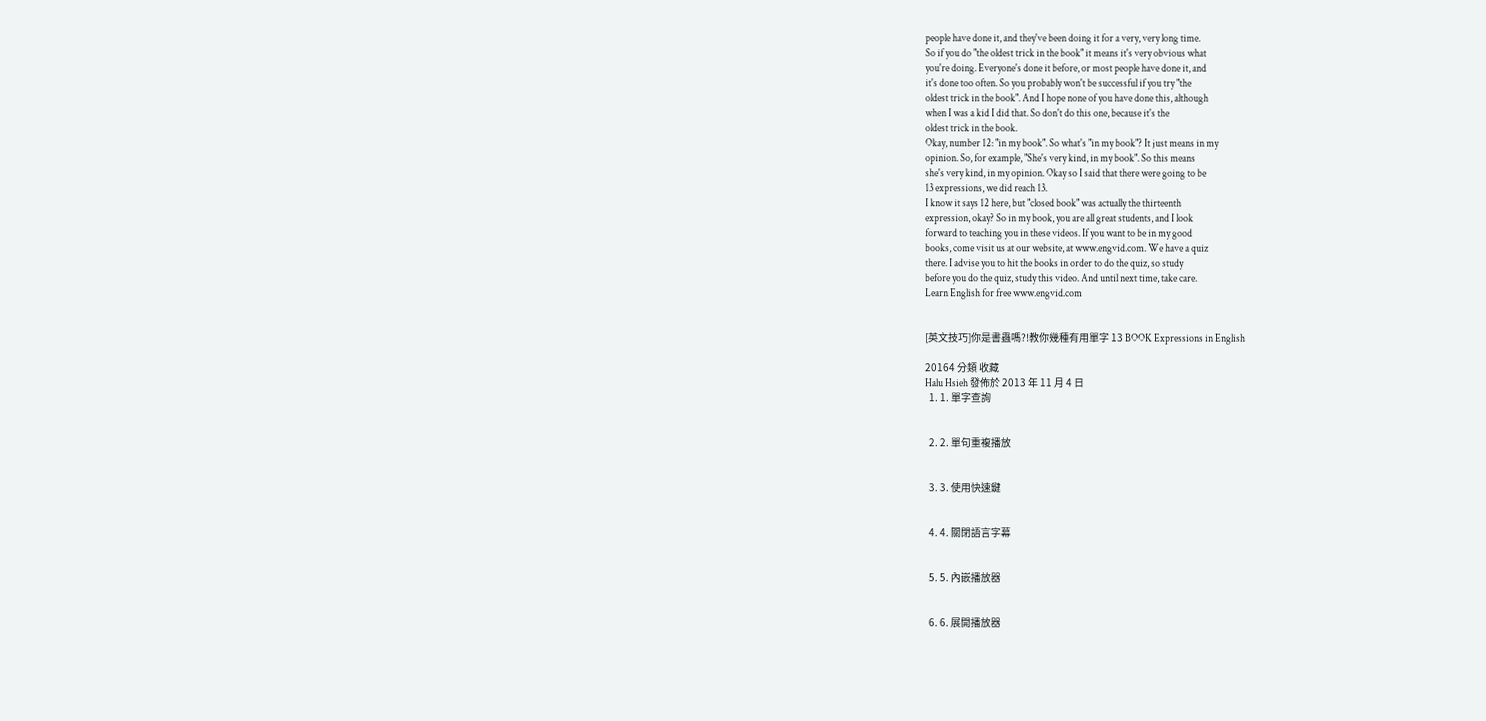people have done it, and they've been doing it for a very, very long time.
So if you do "the oldest trick in the book" it means it's very obvious what
you're doing. Everyone's done it before, or most people have done it, and
it's done too often. So you probably won't be successful if you try "the
oldest trick in the book". And I hope none of you have done this, although
when I was a kid I did that. So don't do this one, because it's the
oldest trick in the book.
Okay, number 12: "in my book". So what's "in my book"? It just means in my
opinion. So, for example, "She's very kind, in my book". So this means
she's very kind, in my opinion. Okay so I said that there were going to be
13 expressions, we did reach 13.
I know it says 12 here, but "closed book" was actually the thirteenth
expression, okay? So in my book, you are all great students, and I look
forward to teaching you in these videos. If you want to be in my good
books, come visit us at our website, at www.engvid.com. We have a quiz
there. I advise you to hit the books in order to do the quiz, so study
before you do the quiz, study this video. And until next time, take care.
Learn English for free www.engvid.com


[英文技巧]你是書蟲嗎?!教你幾種有用單字 13 BOOK Expressions in English

20164 分類 收藏
Halu Hsieh 發佈於 2013 年 11 月 4 日
  1. 1. 單字查詢


  2. 2. 單句重複播放


  3. 3. 使用快速鍵


  4. 4. 關閉語言字幕


  5. 5. 內嵌播放器


  6. 6. 展開播放器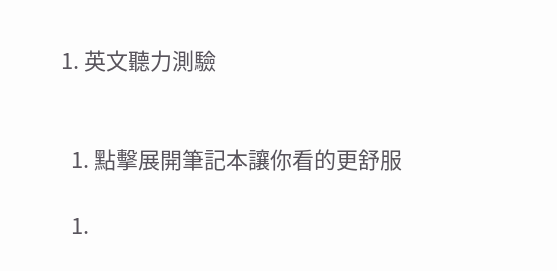1. 英文聽力測驗


  1. 點擊展開筆記本讓你看的更舒服

  1.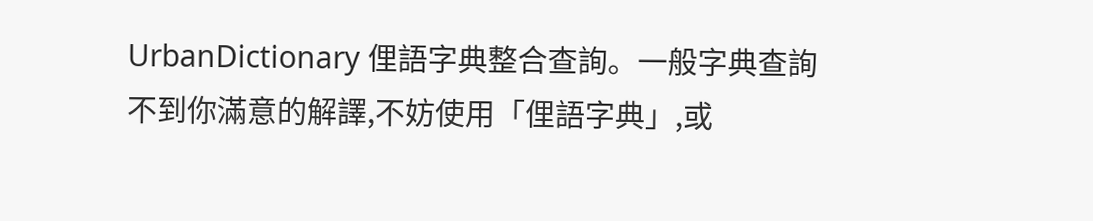UrbanDictionary 俚語字典整合查詢。一般字典查詢不到你滿意的解譯,不妨使用「俚語字典」,或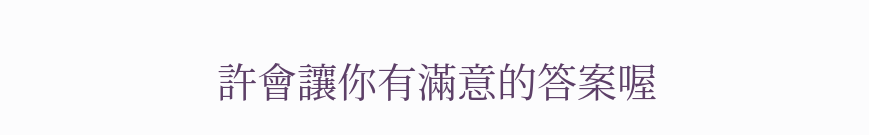許會讓你有滿意的答案喔